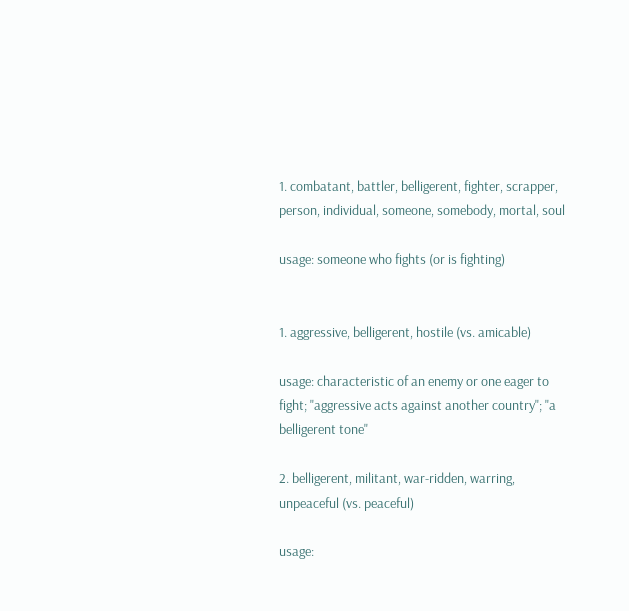1. combatant, battler, belligerent, fighter, scrapper, person, individual, someone, somebody, mortal, soul

usage: someone who fights (or is fighting)


1. aggressive, belligerent, hostile (vs. amicable)

usage: characteristic of an enemy or one eager to fight; "aggressive acts against another country"; "a belligerent tone"

2. belligerent, militant, war-ridden, warring, unpeaceful (vs. peaceful)

usage: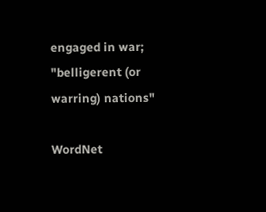engaged in war; "belligerent (or warring) nations"

WordNet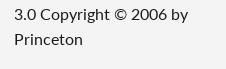3.0 Copyright © 2006 by Princeton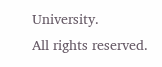University.
All rights reserved.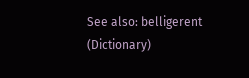See also: belligerent (Dictionary)